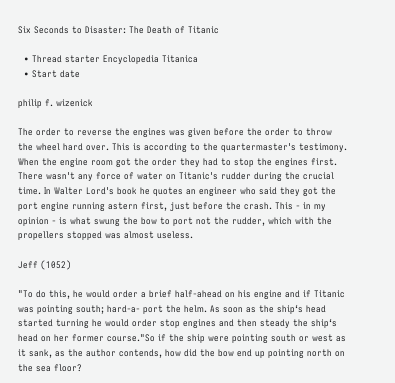Six Seconds to Disaster: The Death of Titanic

  • Thread starter Encyclopedia Titanica
  • Start date

philip f. wizenick

The order to reverse the engines was given before the order to throw the wheel hard over. This is according to the quartermaster's testimony. When the engine room got the order they had to stop the engines first. There wasn't any force of water on Titanic's rudder during the crucial time. In Walter Lord's book he quotes an engineer who said they got the port engine running astern first, just before the crash. This - in my opinion - is what swung the bow to port not the rudder, which with the propellers stopped was almost useless.

Jeff (1052)

"To do this, he would order a brief half-ahead on his engine and if Titanic was pointing south; hard-a- port the helm. As soon as the ship‘s head started turning he would order stop engines and then steady the ship‘s head on her former course."So if the ship were pointing south or west as it sank, as the author contends, how did the bow end up pointing north on the sea floor?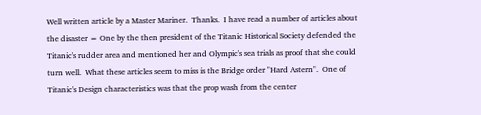Well written article by a Master Mariner.  Thanks.  I have read a number of articles about the disaster = One by the then president of the Titanic Historical Society defended the Titanic's rudder area and mentioned her and Olympic's sea trials as proof that she could turn well.  What these articles seem to miss is the Bridge order "Hard Astern".  One of Titanic's Design characteristics was that the prop wash from the center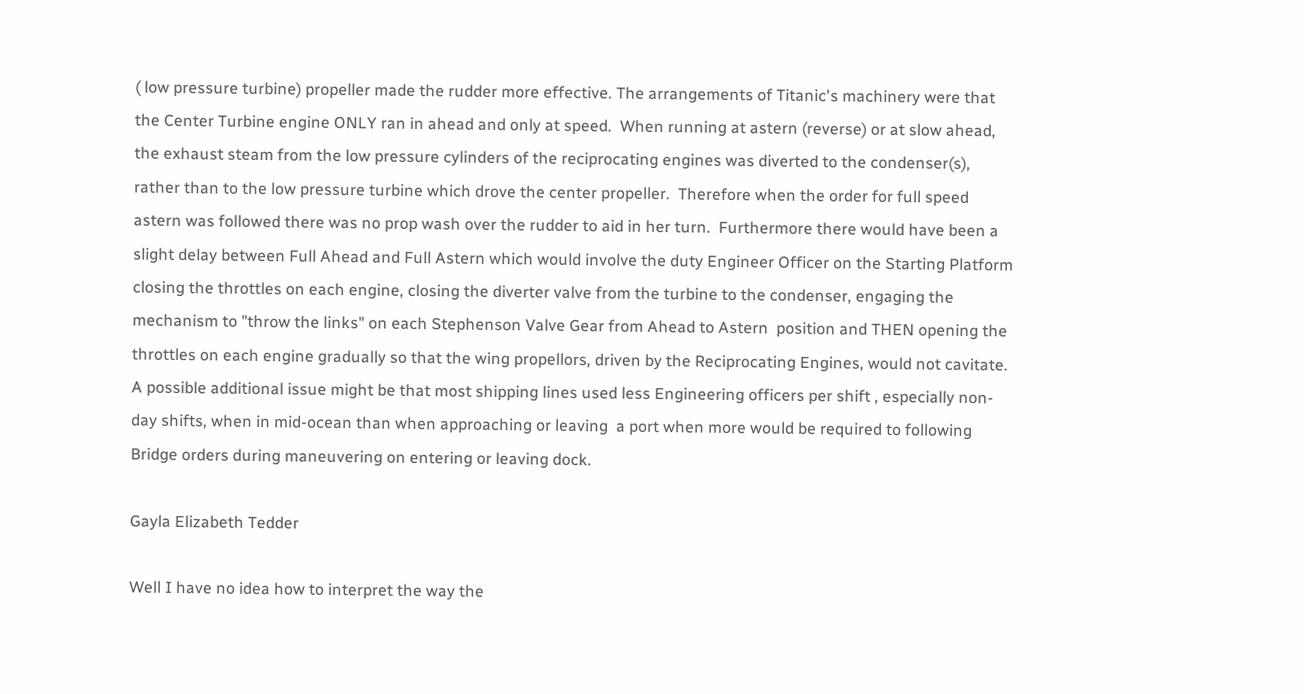( low pressure turbine) propeller made the rudder more effective. The arrangements of Titanic's machinery were that the Center Turbine engine ONLY ran in ahead and only at speed.  When running at astern (reverse) or at slow ahead,  the exhaust steam from the low pressure cylinders of the reciprocating engines was diverted to the condenser(s), rather than to the low pressure turbine which drove the center propeller.  Therefore when the order for full speed astern was followed there was no prop wash over the rudder to aid in her turn.  Furthermore there would have been a slight delay between Full Ahead and Full Astern which would involve the duty Engineer Officer on the Starting Platform closing the throttles on each engine, closing the diverter valve from the turbine to the condenser, engaging the mechanism to "throw the links" on each Stephenson Valve Gear from Ahead to Astern  position and THEN opening the throttles on each engine gradually so that the wing propellors, driven by the Reciprocating Engines, would not cavitate.  A possible additional issue might be that most shipping lines used less Engineering officers per shift , especially non-day shifts, when in mid-ocean than when approaching or leaving  a port when more would be required to following Bridge orders during maneuvering on entering or leaving dock.

Gayla Elizabeth Tedder

Well I have no idea how to interpret the way the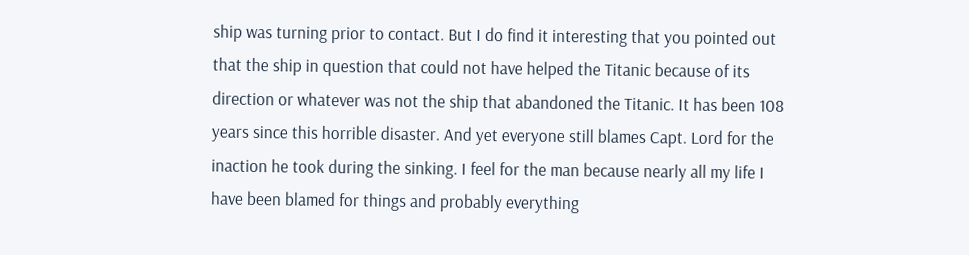ship was turning prior to contact. But I do find it interesting that you pointed out that the ship in question that could not have helped the Titanic because of its direction or whatever was not the ship that abandoned the Titanic. It has been 108 years since this horrible disaster. And yet everyone still blames Capt. Lord for the inaction he took during the sinking. I feel for the man because nearly all my life I have been blamed for things and probably everything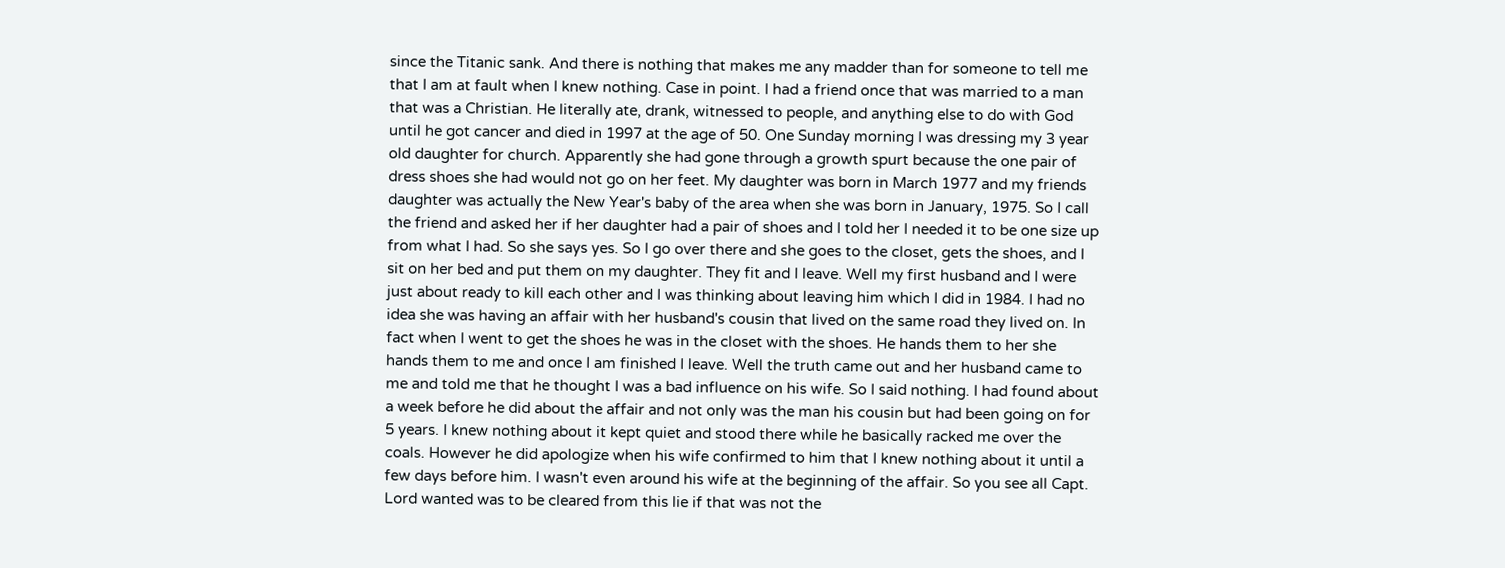since the Titanic sank. And there is nothing that makes me any madder than for someone to tell me that I am at fault when I knew nothing. Case in point. I had a friend once that was married to a man that was a Christian. He literally ate, drank, witnessed to people, and anything else to do with God until he got cancer and died in 1997 at the age of 50. One Sunday morning I was dressing my 3 year old daughter for church. Apparently she had gone through a growth spurt because the one pair of dress shoes she had would not go on her feet. My daughter was born in March 1977 and my friends daughter was actually the New Year's baby of the area when she was born in January, 1975. So I call the friend and asked her if her daughter had a pair of shoes and I told her I needed it to be one size up from what I had. So she says yes. So I go over there and she goes to the closet, gets the shoes, and I sit on her bed and put them on my daughter. They fit and I leave. Well my first husband and I were just about ready to kill each other and I was thinking about leaving him which I did in 1984. I had no idea she was having an affair with her husband's cousin that lived on the same road they lived on. In fact when I went to get the shoes he was in the closet with the shoes. He hands them to her she hands them to me and once I am finished I leave. Well the truth came out and her husband came to me and told me that he thought I was a bad influence on his wife. So I said nothing. I had found about a week before he did about the affair and not only was the man his cousin but had been going on for 5 years. I knew nothing about it kept quiet and stood there while he basically racked me over the coals. However he did apologize when his wife confirmed to him that I knew nothing about it until a few days before him. I wasn't even around his wife at the beginning of the affair. So you see all Capt. Lord wanted was to be cleared from this lie if that was not the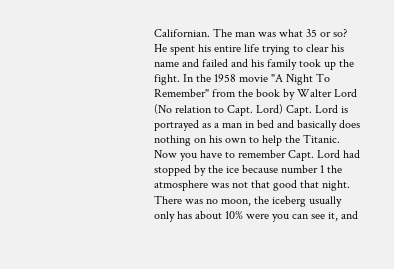Californian. The man was what 35 or so? He spent his entire life trying to clear his name and failed and his family took up the fight. In the 1958 movie "A Night To Remember" from the book by Walter Lord (No relation to Capt. Lord) Capt. Lord is portrayed as a man in bed and basically does nothing on his own to help the Titanic. Now you have to remember Capt. Lord had stopped by the ice because number 1 the atmosphere was not that good that night. There was no moon, the iceberg usually only has about 10% were you can see it, and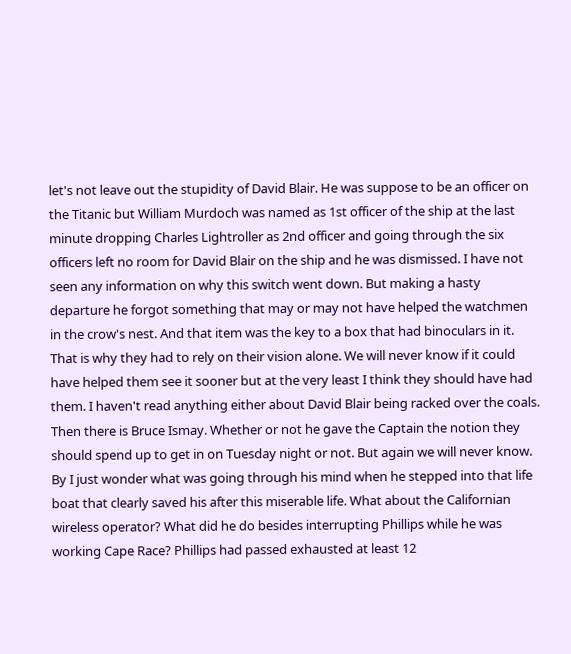let's not leave out the stupidity of David Blair. He was suppose to be an officer on the Titanic but William Murdoch was named as 1st officer of the ship at the last minute dropping Charles Lightroller as 2nd officer and going through the six officers left no room for David Blair on the ship and he was dismissed. I have not seen any information on why this switch went down. But making a hasty departure he forgot something that may or may not have helped the watchmen in the crow's nest. And that item was the key to a box that had binoculars in it. That is why they had to rely on their vision alone. We will never know if it could have helped them see it sooner but at the very least I think they should have had them. I haven't read anything either about David Blair being racked over the coals. Then there is Bruce Ismay. Whether or not he gave the Captain the notion they should spend up to get in on Tuesday night or not. But again we will never know. By I just wonder what was going through his mind when he stepped into that life boat that clearly saved his after this miserable life. What about the Californian wireless operator? What did he do besides interrupting Phillips while he was working Cape Race? Phillips had passed exhausted at least 12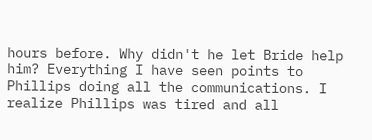hours before. Why didn't he let Bride help him? Everything I have seen points to Phillips doing all the communications. I realize Phillips was tired and all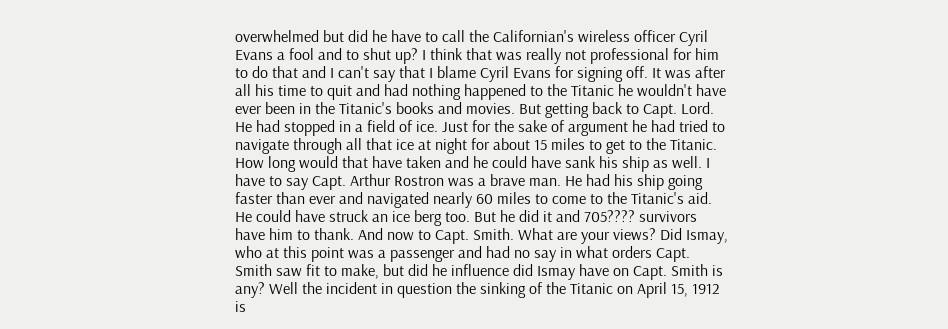overwhelmed but did he have to call the Californian's wireless officer Cyril Evans a fool and to shut up? I think that was really not professional for him to do that and I can't say that I blame Cyril Evans for signing off. It was after all his time to quit and had nothing happened to the Titanic he wouldn't have ever been in the Titanic's books and movies. But getting back to Capt. Lord. He had stopped in a field of ice. Just for the sake of argument he had tried to navigate through all that ice at night for about 15 miles to get to the Titanic. How long would that have taken and he could have sank his ship as well. I have to say Capt. Arthur Rostron was a brave man. He had his ship going faster than ever and navigated nearly 60 miles to come to the Titanic's aid. He could have struck an ice berg too. But he did it and 705???? survivors have him to thank. And now to Capt. Smith. What are your views? Did Ismay, who at this point was a passenger and had no say in what orders Capt. Smith saw fit to make, but did he influence did Ismay have on Capt. Smith is any? Well the incident in question the sinking of the Titanic on April 15, 1912 is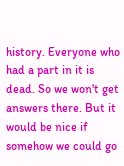history. Everyone who had a part in it is dead. So we won't get answers there. But it would be nice if somehow we could go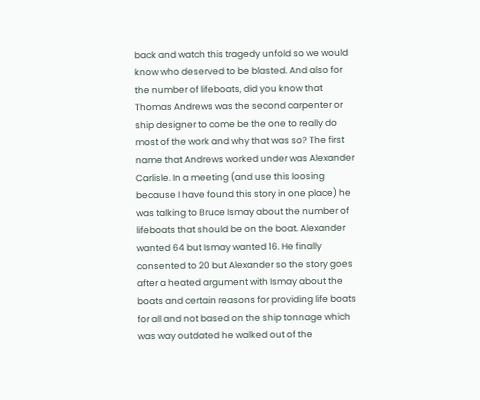back and watch this tragedy unfold so we would know who deserved to be blasted. And also for the number of lifeboats, did you know that Thomas Andrews was the second carpenter or ship designer to come be the one to really do most of the work and why that was so? The first name that Andrews worked under was Alexander Carlisle. In a meeting (and use this loosing because I have found this story in one place) he was talking to Bruce Ismay about the number of lifeboats that should be on the boat. Alexander wanted 64 but Ismay wanted 16. He finally consented to 20 but Alexander so the story goes after a heated argument with Ismay about the boats and certain reasons for providing life boats for all and not based on the ship tonnage which was way outdated he walked out of the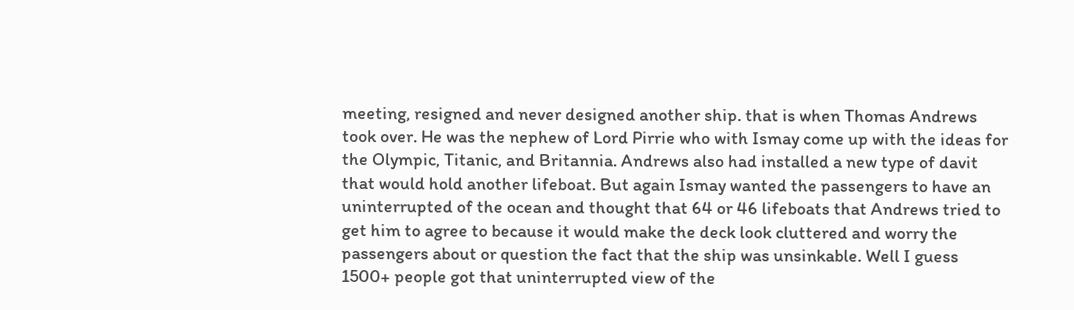meeting, resigned and never designed another ship. that is when Thomas Andrews took over. He was the nephew of Lord Pirrie who with Ismay come up with the ideas for the Olympic, Titanic, and Britannia. Andrews also had installed a new type of davit that would hold another lifeboat. But again Ismay wanted the passengers to have an uninterrupted of the ocean and thought that 64 or 46 lifeboats that Andrews tried to get him to agree to because it would make the deck look cluttered and worry the passengers about or question the fact that the ship was unsinkable. Well I guess 1500+ people got that uninterrupted view of the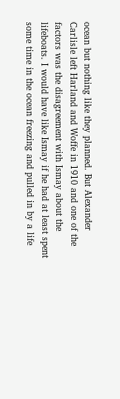ocean but nothing like they planned. But Alexander Carlisle left Harland and Woffe in 1910 and one of the factors was the disagreement with Ismay about the lifeboats. I would have like Ismay if he had at least spent some time in the ocean freezing and pulled in by a life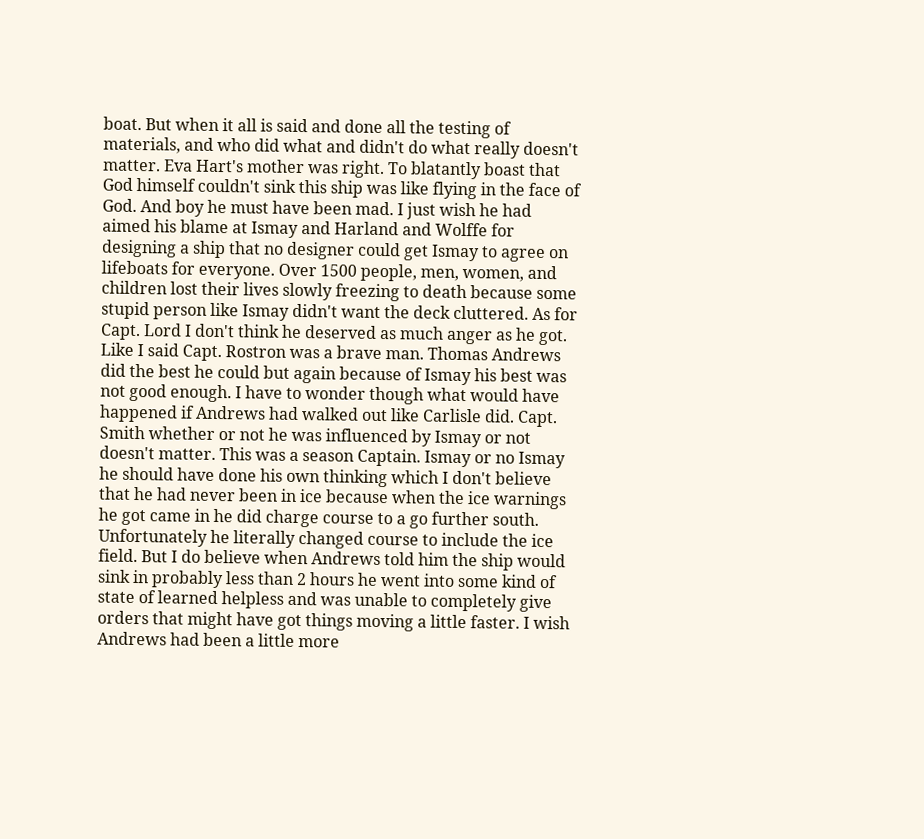boat. But when it all is said and done all the testing of materials, and who did what and didn't do what really doesn't matter. Eva Hart's mother was right. To blatantly boast that God himself couldn't sink this ship was like flying in the face of God. And boy he must have been mad. I just wish he had aimed his blame at Ismay and Harland and Wolffe for designing a ship that no designer could get Ismay to agree on lifeboats for everyone. Over 1500 people, men, women, and children lost their lives slowly freezing to death because some stupid person like Ismay didn't want the deck cluttered. As for Capt. Lord I don't think he deserved as much anger as he got. Like I said Capt. Rostron was a brave man. Thomas Andrews did the best he could but again because of Ismay his best was not good enough. I have to wonder though what would have happened if Andrews had walked out like Carlisle did. Capt. Smith whether or not he was influenced by Ismay or not doesn't matter. This was a season Captain. Ismay or no Ismay he should have done his own thinking which I don't believe that he had never been in ice because when the ice warnings he got came in he did charge course to a go further south. Unfortunately he literally changed course to include the ice field. But I do believe when Andrews told him the ship would sink in probably less than 2 hours he went into some kind of state of learned helpless and was unable to completely give orders that might have got things moving a little faster. I wish Andrews had been a little more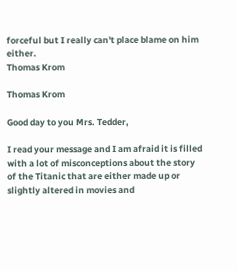forceful but I really can't place blame on him either.
Thomas Krom

Thomas Krom

Good day to you Mrs. Tedder,

I read your message and I am afraid it is filled with a lot of misconceptions about the story of the Titanic that are either made up or slightly altered in movies and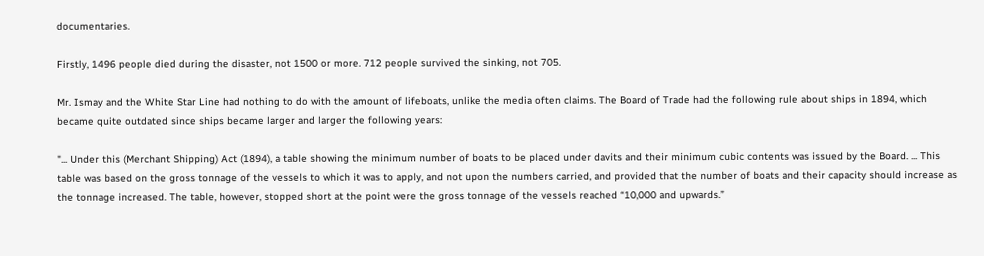documentaries.

Firstly, 1496 people died during the disaster, not 1500 or more. 712 people survived the sinking, not 705.

Mr. Ismay and the White Star Line had nothing to do with the amount of lifeboats, unlike the media often claims. The Board of Trade had the following rule about ships in 1894, which became quite outdated since ships became larger and larger the following years:

"... Under this (Merchant Shipping) Act (1894), a table showing the minimum number of boats to be placed under davits and their minimum cubic contents was issued by the Board. ... This table was based on the gross tonnage of the vessels to which it was to apply, and not upon the numbers carried, and provided that the number of boats and their capacity should increase as the tonnage increased. The table, however, stopped short at the point were the gross tonnage of the vessels reached “10,000 and upwards.”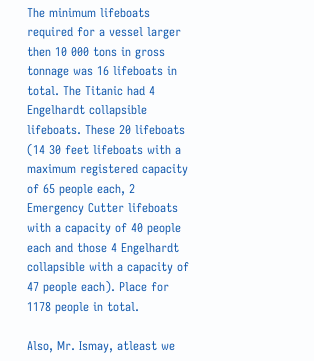The minimum lifeboats required for a vessel larger then 10 000 tons in gross tonnage was 16 lifeboats in total. The Titanic had 4 Engelhardt collapsible lifeboats. These 20 lifeboats (14 30 feet lifeboats with a maximum registered capacity of 65 people each, 2 Emergency Cutter lifeboats with a capacity of 40 people each and those 4 Engelhardt collapsible with a capacity of 47 people each). Place for 1178 people in total.

Also, Mr. Ismay, atleast we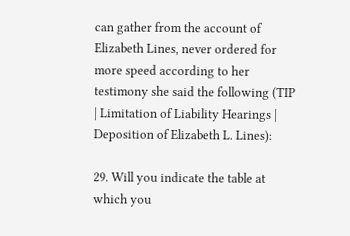can gather from the account of Elizabeth Lines, never ordered for more speed according to her testimony she said the following (TIP | Limitation of Liability Hearings | Deposition of Elizabeth L. Lines):

29. Will you indicate the table at which you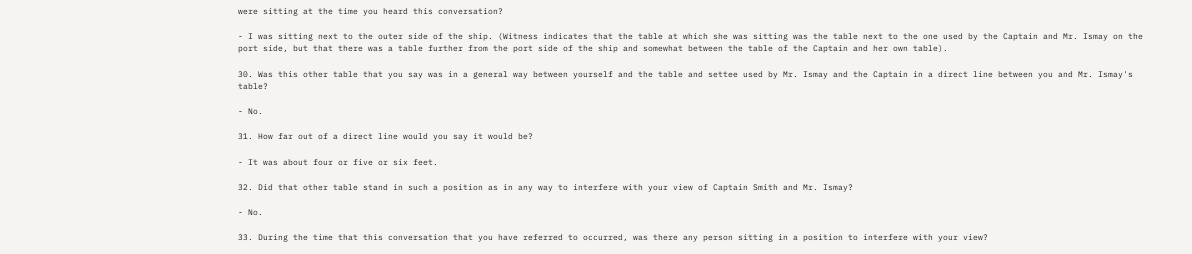were sitting at the time you heard this conversation?

- I was sitting next to the outer side of the ship. (Witness indicates that the table at which she was sitting was the table next to the one used by the Captain and Mr. Ismay on the port side, but that there was a table further from the port side of the ship and somewhat between the table of the Captain and her own table).

30. Was this other table that you say was in a general way between yourself and the table and settee used by Mr. Ismay and the Captain in a direct line between you and Mr. Ismay's table?

- No.

31. How far out of a direct line would you say it would be?

- It was about four or five or six feet.

32. Did that other table stand in such a position as in any way to interfere with your view of Captain Smith and Mr. Ismay?

- No.

33. During the time that this conversation that you have referred to occurred, was there any person sitting in a position to interfere with your view?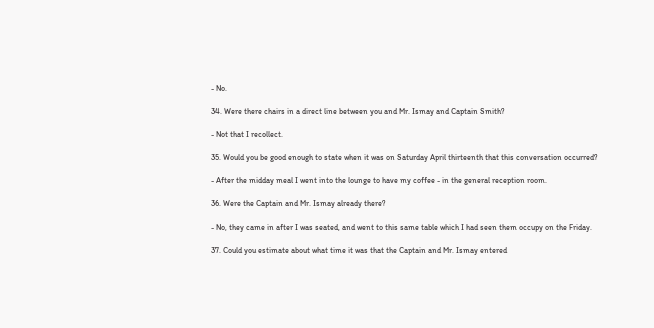- No.

34. Were there chairs in a direct line between you and Mr. Ismay and Captain Smith?

- Not that I recollect.

35. Would you be good enough to state when it was on Saturday April thirteenth that this conversation occurred?

- After the midday meal I went into the lounge to have my coffee - in the general reception room.

36. Were the Captain and Mr. Ismay already there?

- No, they came in after I was seated, and went to this same table which I had seen them occupy on the Friday.

37. Could you estimate about what time it was that the Captain and Mr. Ismay entered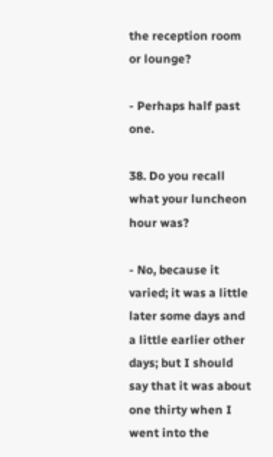the reception room or lounge?

- Perhaps half past one.

38. Do you recall what your luncheon hour was?

- No, because it varied; it was a little later some days and a little earlier other days; but I should say that it was about one thirty when I went into the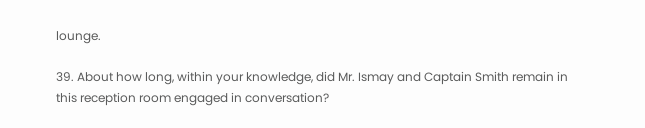lounge.

39. About how long, within your knowledge, did Mr. Ismay and Captain Smith remain in this reception room engaged in conversation?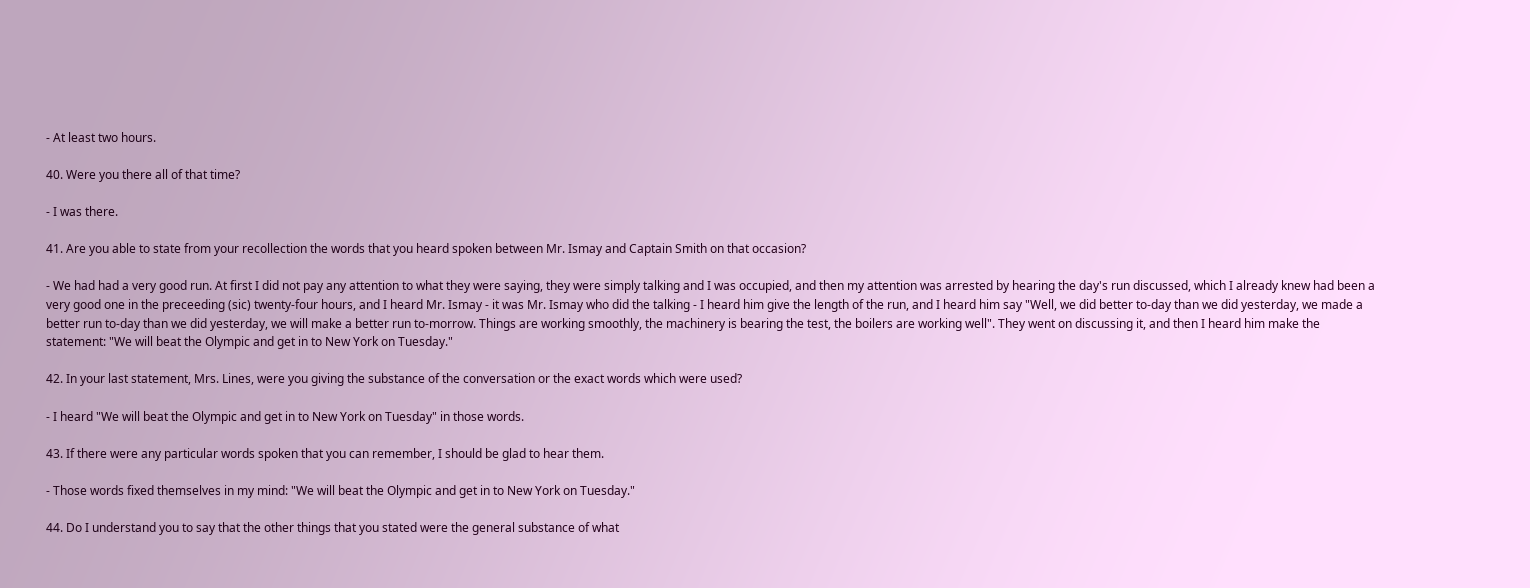- At least two hours.

40. Were you there all of that time?

- I was there.

41. Are you able to state from your recollection the words that you heard spoken between Mr. Ismay and Captain Smith on that occasion?

- We had had a very good run. At first I did not pay any attention to what they were saying, they were simply talking and I was occupied, and then my attention was arrested by hearing the day's run discussed, which I already knew had been a very good one in the preceeding (sic) twenty-four hours, and I heard Mr. Ismay - it was Mr. Ismay who did the talking - I heard him give the length of the run, and I heard him say "Well, we did better to-day than we did yesterday, we made a better run to-day than we did yesterday, we will make a better run to-morrow. Things are working smoothly, the machinery is bearing the test, the boilers are working well". They went on discussing it, and then I heard him make the statement: "We will beat the Olympic and get in to New York on Tuesday."

42. In your last statement, Mrs. Lines, were you giving the substance of the conversation or the exact words which were used?

- I heard "We will beat the Olympic and get in to New York on Tuesday" in those words.

43. If there were any particular words spoken that you can remember, I should be glad to hear them.

- Those words fixed themselves in my mind: "We will beat the Olympic and get in to New York on Tuesday."

44. Do I understand you to say that the other things that you stated were the general substance of what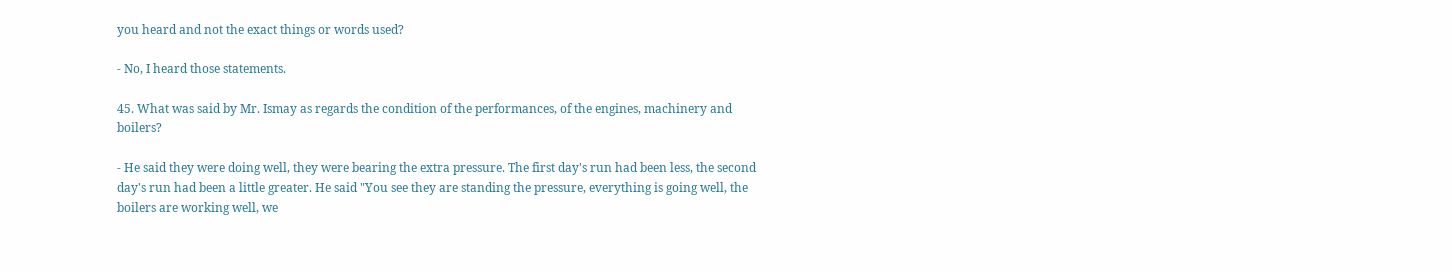you heard and not the exact things or words used?

- No, I heard those statements.

45. What was said by Mr. Ismay as regards the condition of the performances, of the engines, machinery and boilers?

- He said they were doing well, they were bearing the extra pressure. The first day's run had been less, the second day's run had been a little greater. He said "You see they are standing the pressure, everything is going well, the boilers are working well, we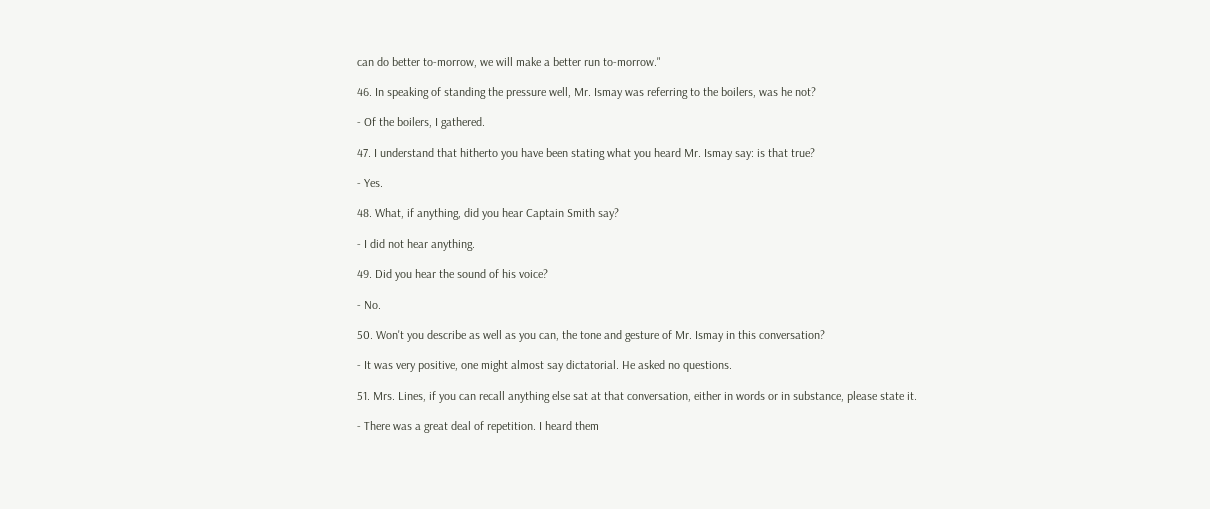can do better to-morrow, we will make a better run to-morrow."

46. In speaking of standing the pressure well, Mr. Ismay was referring to the boilers, was he not?

- Of the boilers, I gathered.

47. I understand that hitherto you have been stating what you heard Mr. Ismay say: is that true?

- Yes.

48. What, if anything, did you hear Captain Smith say?

- I did not hear anything.

49. Did you hear the sound of his voice?

- No.

50. Won't you describe as well as you can, the tone and gesture of Mr. Ismay in this conversation?

- It was very positive, one might almost say dictatorial. He asked no questions.

51. Mrs. Lines, if you can recall anything else sat at that conversation, either in words or in substance, please state it.

- There was a great deal of repetition. I heard them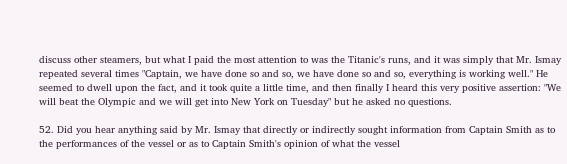discuss other steamers, but what I paid the most attention to was the Titanic's runs, and it was simply that Mr. Ismay repeated several times "Captain, we have done so and so, we have done so and so, everything is working well." He seemed to dwell upon the fact, and it took quite a little time, and then finally I heard this very positive assertion: "We will beat the Olympic and we will get into New York on Tuesday" but he asked no questions.

52. Did you hear anything said by Mr. Ismay that directly or indirectly sought information from Captain Smith as to the performances of the vessel or as to Captain Smith's opinion of what the vessel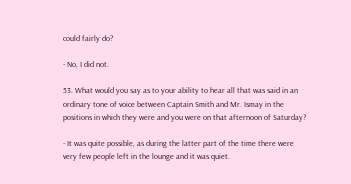could fairly do?

- No, I did not.

53. What would you say as to your ability to hear all that was said in an ordinary tone of voice between Captain Smith and Mr. Ismay in the positions in which they were and you were on that afternoon of Saturday?

- It was quite possible, as during the latter part of the time there were very few people left in the lounge and it was quiet.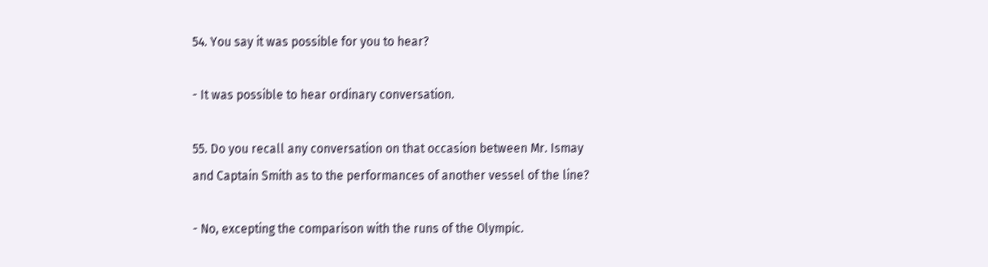54. You say it was possible for you to hear?

- It was possible to hear ordinary conversation.

55. Do you recall any conversation on that occasion between Mr. Ismay and Captain Smith as to the performances of another vessel of the line?

- No, excepting the comparison with the runs of the Olympic.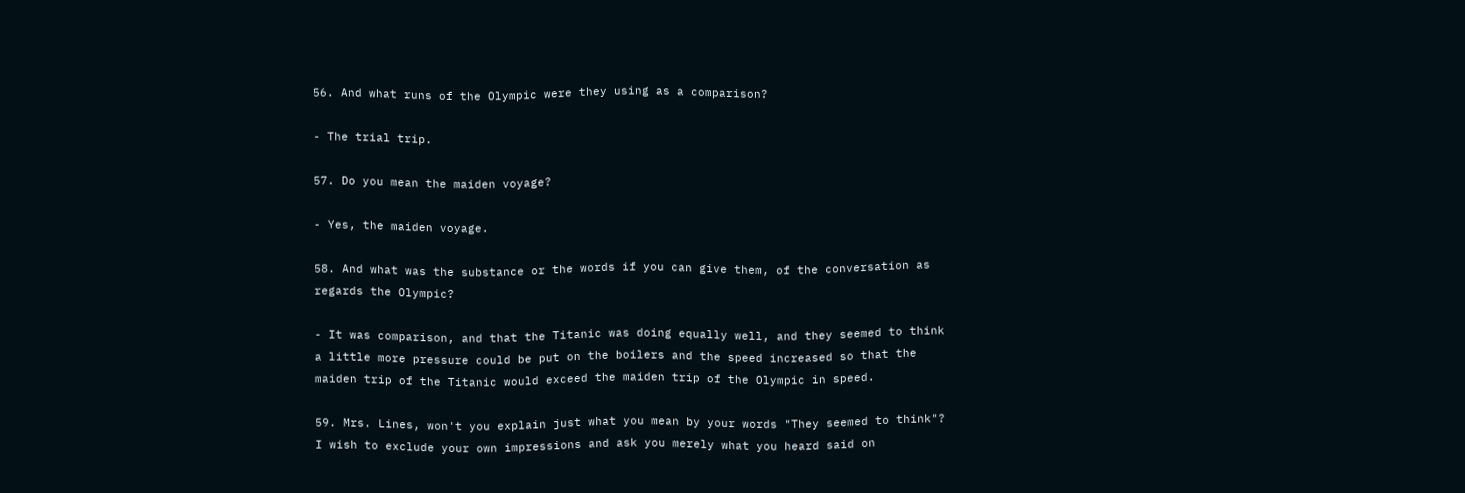56. And what runs of the Olympic were they using as a comparison?

- The trial trip.

57. Do you mean the maiden voyage?

- Yes, the maiden voyage.

58. And what was the substance or the words if you can give them, of the conversation as regards the Olympic?

- It was comparison, and that the Titanic was doing equally well, and they seemed to think a little more pressure could be put on the boilers and the speed increased so that the maiden trip of the Titanic would exceed the maiden trip of the Olympic in speed.

59. Mrs. Lines, won't you explain just what you mean by your words "They seemed to think"? I wish to exclude your own impressions and ask you merely what you heard said on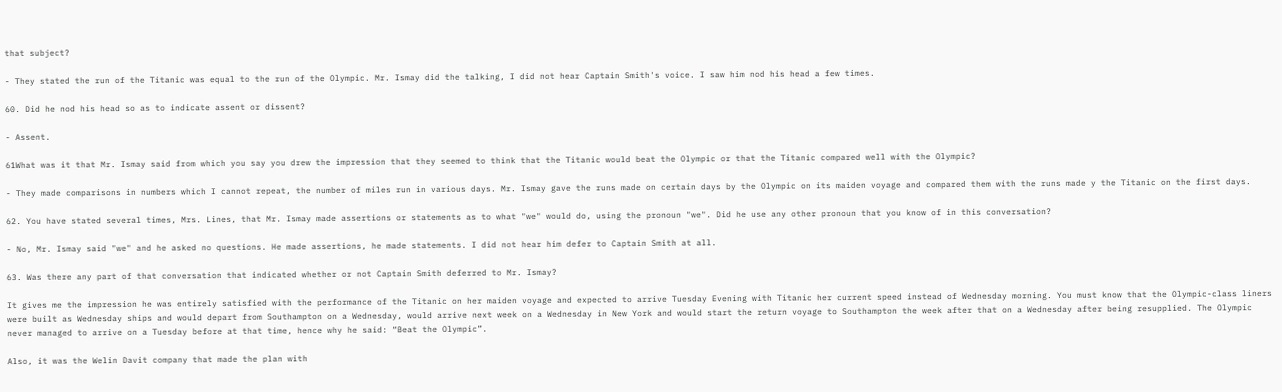that subject?

- They stated the run of the Titanic was equal to the run of the Olympic. Mr. Ismay did the talking, I did not hear Captain Smith's voice. I saw him nod his head a few times.

60. Did he nod his head so as to indicate assent or dissent?

- Assent.

61What was it that Mr. Ismay said from which you say you drew the impression that they seemed to think that the Titanic would beat the Olympic or that the Titanic compared well with the Olympic?

- They made comparisons in numbers which I cannot repeat, the number of miles run in various days. Mr. Ismay gave the runs made on certain days by the Olympic on its maiden voyage and compared them with the runs made y the Titanic on the first days.

62. You have stated several times, Mrs. Lines, that Mr. Ismay made assertions or statements as to what "we" would do, using the pronoun "we". Did he use any other pronoun that you know of in this conversation?

- No, Mr. Ismay said "we" and he asked no questions. He made assertions, he made statements. I did not hear him defer to Captain Smith at all.

63. Was there any part of that conversation that indicated whether or not Captain Smith deferred to Mr. Ismay?

It gives me the impression he was entirely satisfied with the performance of the Titanic on her maiden voyage and expected to arrive Tuesday Evening with Titanic her current speed instead of Wednesday morning. You must know that the Olympic-class liners were built as Wednesday ships and would depart from Southampton on a Wednesday, would arrive next week on a Wednesday in New York and would start the return voyage to Southampton the week after that on a Wednesday after being resupplied. The Olympic never managed to arrive on a Tuesday before at that time, hence why he said: “Beat the Olympic”.

Also, it was the Welin Davit company that made the plan with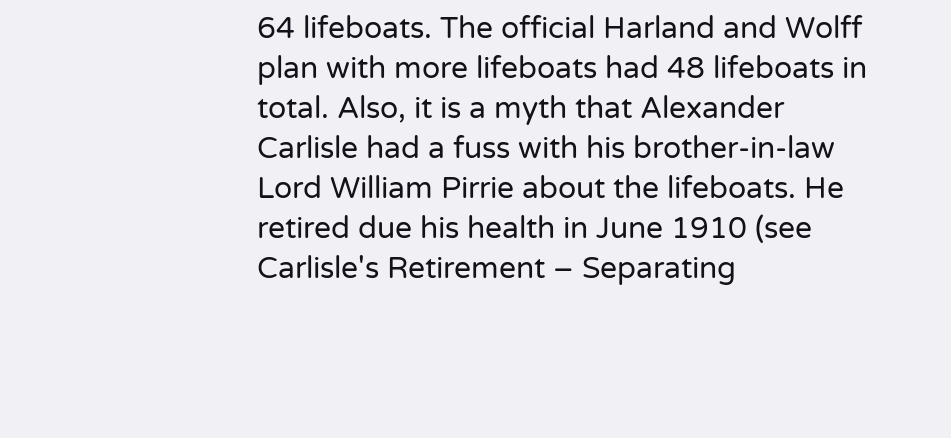64 lifeboats. The official Harland and Wolff plan with more lifeboats had 48 lifeboats in total. Also, it is a myth that Alexander Carlisle had a fuss with his brother-in-law Lord William Pirrie about the lifeboats. He retired due his health in June 1910 (see Carlisle's Retirement – Separating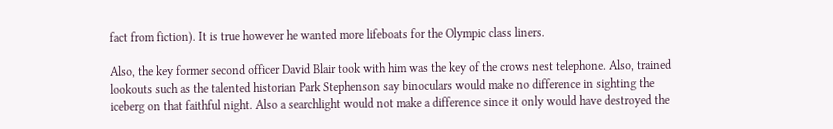fact from fiction). It is true however he wanted more lifeboats for the Olympic class liners.

Also, the key former second officer David Blair took with him was the key of the crows nest telephone. Also, trained lookouts such as the talented historian Park Stephenson say binoculars would make no difference in sighting the iceberg on that faithful night. Also a searchlight would not make a difference since it only would have destroyed the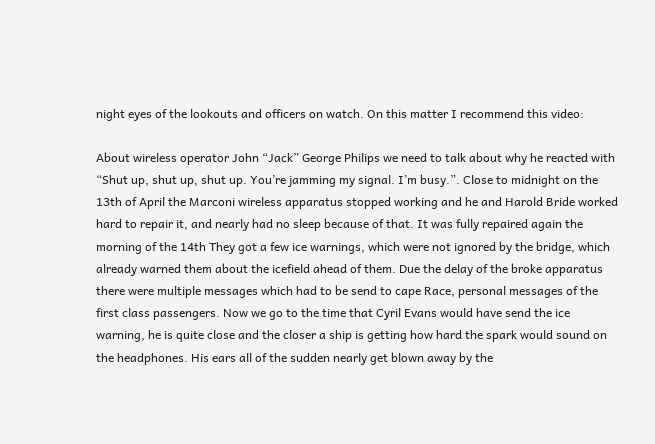night eyes of the lookouts and officers on watch. On this matter I recommend this video:

About wireless operator John “Jack” George Philips we need to talk about why he reacted with “Shut up, shut up, shut up. You’re jamming my signal. I’m busy.”. Close to midnight on the 13th of April the Marconi wireless apparatus stopped working and he and Harold Bride worked hard to repair it, and nearly had no sleep because of that. It was fully repaired again the morning of the 14th They got a few ice warnings, which were not ignored by the bridge, which already warned them about the icefield ahead of them. Due the delay of the broke apparatus there were multiple messages which had to be send to cape Race, personal messages of the first class passengers. Now we go to the time that Cyril Evans would have send the ice warning, he is quite close and the closer a ship is getting how hard the spark would sound on the headphones. His ears all of the sudden nearly get blown away by the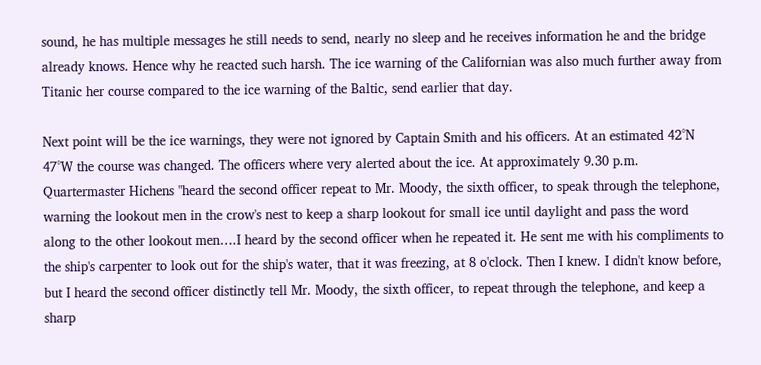sound, he has multiple messages he still needs to send, nearly no sleep and he receives information he and the bridge already knows. Hence why he reacted such harsh. The ice warning of the Californian was also much further away from Titanic her course compared to the ice warning of the Baltic, send earlier that day.

Next point will be the ice warnings, they were not ignored by Captain Smith and his officers. At an estimated 42°N 47°W the course was changed. The officers where very alerted about the ice. At approximately 9.30 p.m. Quartermaster Hichens "heard the second officer repeat to Mr. Moody, the sixth officer, to speak through the telephone, warning the lookout men in the crow's nest to keep a sharp lookout for small ice until daylight and pass the word along to the other lookout men….I heard by the second officer when he repeated it. He sent me with his compliments to the ship's carpenter to look out for the ship's water, that it was freezing, at 8 o'clock. Then I knew. I didn't know before, but I heard the second officer distinctly tell Mr. Moody, the sixth officer, to repeat through the telephone, and keep a sharp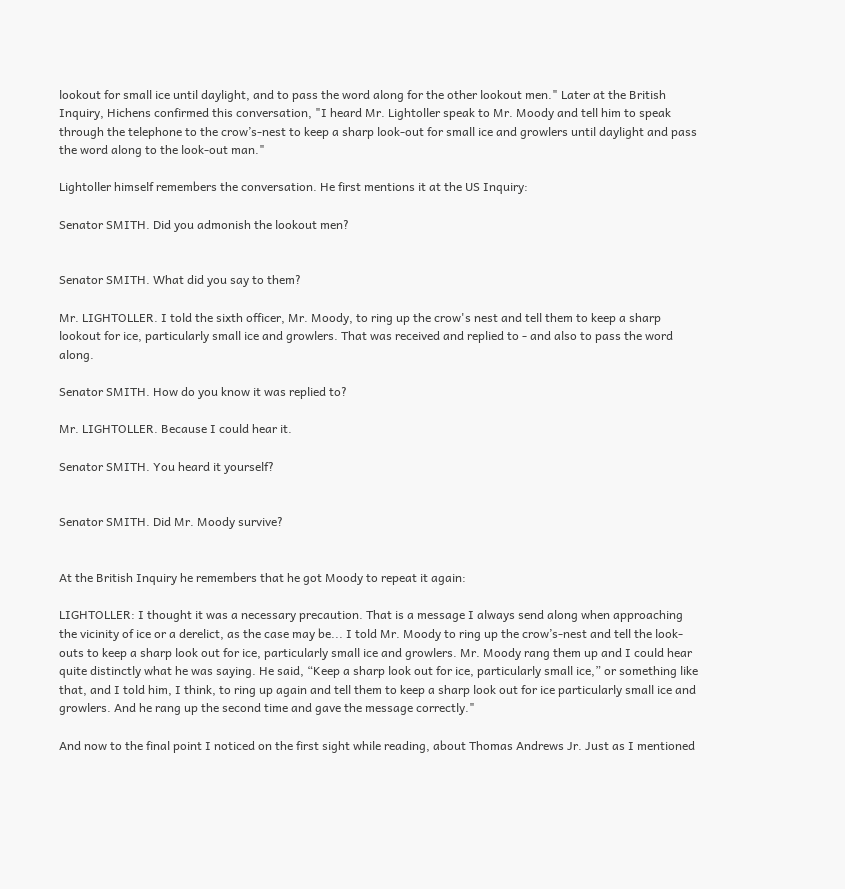lookout for small ice until daylight, and to pass the word along for the other lookout men." Later at the British Inquiry, Hichens confirmed this conversation, "I heard Mr. Lightoller speak to Mr. Moody and tell him to speak through the telephone to the crow’s-nest to keep a sharp look-out for small ice and growlers until daylight and pass the word along to the look-out man."

Lightoller himself remembers the conversation. He first mentions it at the US Inquiry:

Senator SMITH. Did you admonish the lookout men?


Senator SMITH. What did you say to them?

Mr. LIGHTOLLER. I told the sixth officer, Mr. Moody, to ring up the crow's nest and tell them to keep a sharp lookout for ice, particularly small ice and growlers. That was received and replied to - and also to pass the word along.

Senator SMITH. How do you know it was replied to?

Mr. LIGHTOLLER. Because I could hear it.

Senator SMITH. You heard it yourself?


Senator SMITH. Did Mr. Moody survive?


At the British Inquiry he remembers that he got Moody to repeat it again:

LIGHTOLLER: I thought it was a necessary precaution. That is a message I always send along when approaching the vicinity of ice or a derelict, as the case may be... I told Mr. Moody to ring up the crow’s-nest and tell the look-outs to keep a sharp look out for ice, particularly small ice and growlers. Mr. Moody rang them up and I could hear quite distinctly what he was saying. He said, “Keep a sharp look out for ice, particularly small ice,” or something like that, and I told him, I think, to ring up again and tell them to keep a sharp look out for ice particularly small ice and growlers. And he rang up the second time and gave the message correctly."

And now to the final point I noticed on the first sight while reading, about Thomas Andrews Jr. Just as I mentioned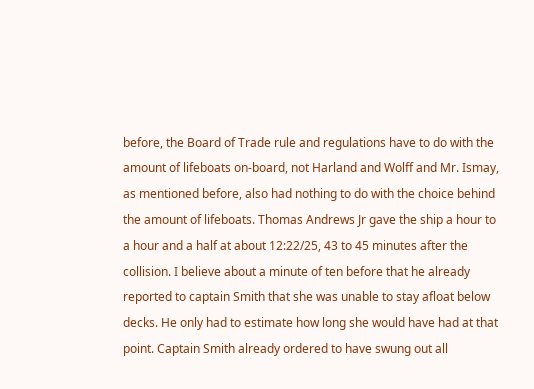before, the Board of Trade rule and regulations have to do with the amount of lifeboats on-board, not Harland and Wolff and Mr. Ismay, as mentioned before, also had nothing to do with the choice behind the amount of lifeboats. Thomas Andrews Jr gave the ship a hour to a hour and a half at about 12:22/25, 43 to 45 minutes after the collision. I believe about a minute of ten before that he already reported to captain Smith that she was unable to stay afloat below decks. He only had to estimate how long she would have had at that point. Captain Smith already ordered to have swung out all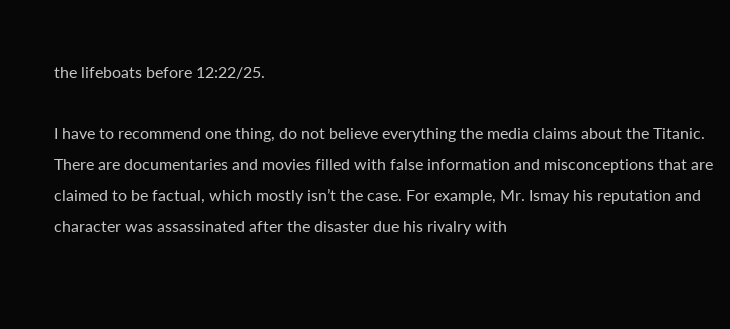the lifeboats before 12:22/25.

I have to recommend one thing, do not believe everything the media claims about the Titanic. There are documentaries and movies filled with false information and misconceptions that are claimed to be factual, which mostly isn’t the case. For example, Mr. Ismay his reputation and character was assassinated after the disaster due his rivalry with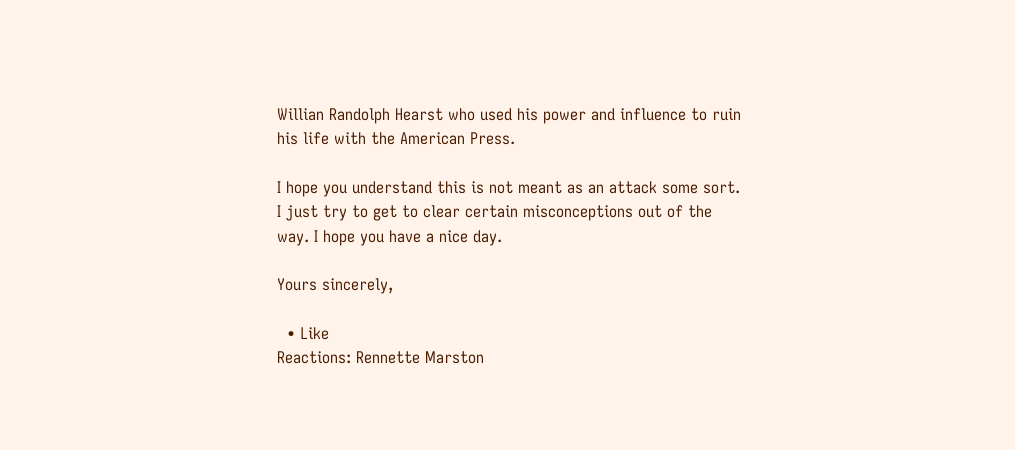Willian Randolph Hearst who used his power and influence to ruin his life with the American Press.

I hope you understand this is not meant as an attack some sort. I just try to get to clear certain misconceptions out of the way. I hope you have a nice day.

Yours sincerely,

  • Like
Reactions: Rennette Marston